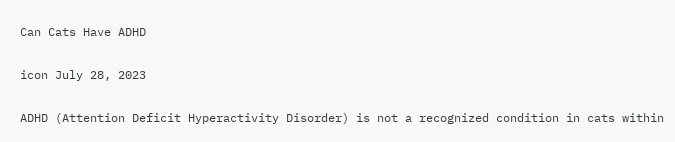Can Cats Have ADHD

icon July 28, 2023

ADHD (Attention Deficit Hyperactivity Disorder) is not a recognized condition in cats within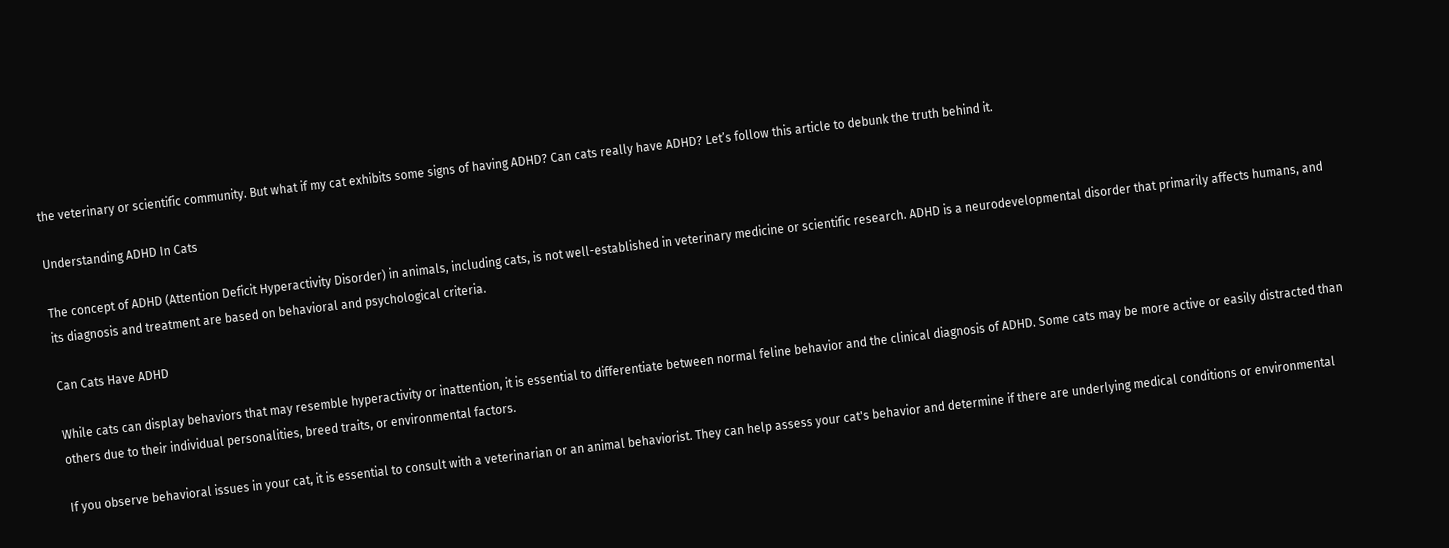the veterinary or scientific community. But what if my cat exhibits some signs of having ADHD? Can cats really have ADHD? Let’s follow this article to debunk the truth behind it.

Understanding ADHD In Cats

The concept of ADHD (Attention Deficit Hyperactivity Disorder) in animals, including cats, is not well-established in veterinary medicine or scientific research. ADHD is a neurodevelopmental disorder that primarily affects humans, and its diagnosis and treatment are based on behavioral and psychological criteria.

Can Cats Have ADHD

While cats can display behaviors that may resemble hyperactivity or inattention, it is essential to differentiate between normal feline behavior and the clinical diagnosis of ADHD. Some cats may be more active or easily distracted than others due to their individual personalities, breed traits, or environmental factors.

If you observe behavioral issues in your cat, it is essential to consult with a veterinarian or an animal behaviorist. They can help assess your cat's behavior and determine if there are underlying medical conditions or environmental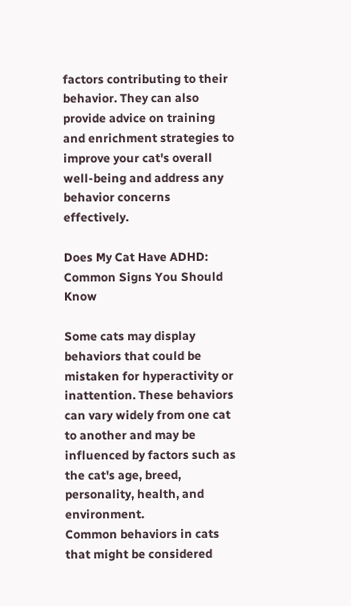factors contributing to their behavior. They can also provide advice on training and enrichment strategies to improve your cat's overall well-being and address any behavior concerns effectively.

Does My Cat Have ADHD: Common Signs You Should Know

Some cats may display behaviors that could be mistaken for hyperactivity or inattention. These behaviors can vary widely from one cat to another and may be influenced by factors such as the cat's age, breed, personality, health, and environment.
Common behaviors in cats that might be considered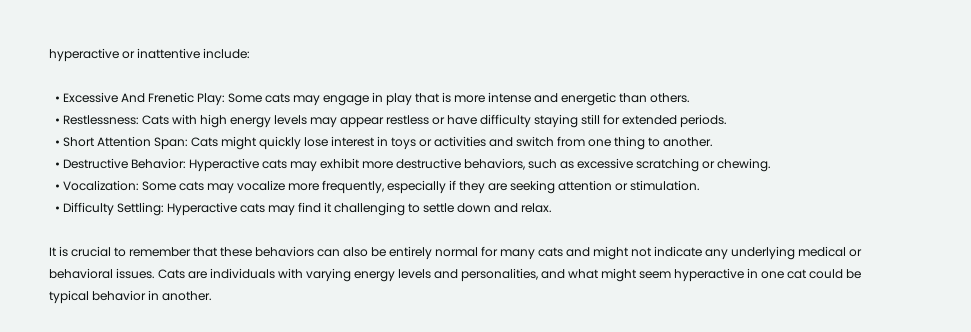hyperactive or inattentive include:

  • Excessive And Frenetic Play: Some cats may engage in play that is more intense and energetic than others.
  • Restlessness: Cats with high energy levels may appear restless or have difficulty staying still for extended periods.
  • Short Attention Span: Cats might quickly lose interest in toys or activities and switch from one thing to another.
  • Destructive Behavior: Hyperactive cats may exhibit more destructive behaviors, such as excessive scratching or chewing.
  • Vocalization: Some cats may vocalize more frequently, especially if they are seeking attention or stimulation.
  • Difficulty Settling: Hyperactive cats may find it challenging to settle down and relax.

It is crucial to remember that these behaviors can also be entirely normal for many cats and might not indicate any underlying medical or behavioral issues. Cats are individuals with varying energy levels and personalities, and what might seem hyperactive in one cat could be typical behavior in another.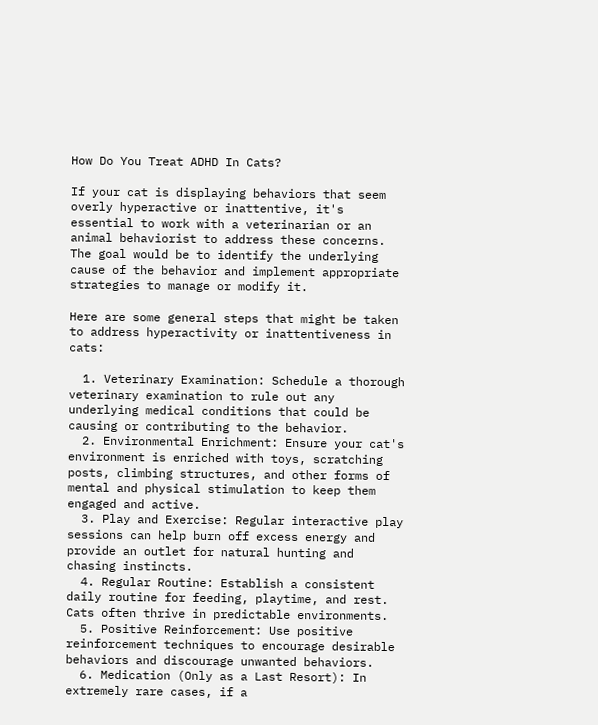How Do You Treat ADHD In Cats?

If your cat is displaying behaviors that seem overly hyperactive or inattentive, it's essential to work with a veterinarian or an animal behaviorist to address these concerns. The goal would be to identify the underlying cause of the behavior and implement appropriate strategies to manage or modify it.

Here are some general steps that might be taken to address hyperactivity or inattentiveness in cats:

  1. Veterinary Examination: Schedule a thorough veterinary examination to rule out any underlying medical conditions that could be causing or contributing to the behavior.
  2. Environmental Enrichment: Ensure your cat's environment is enriched with toys, scratching posts, climbing structures, and other forms of mental and physical stimulation to keep them engaged and active.
  3. Play and Exercise: Regular interactive play sessions can help burn off excess energy and provide an outlet for natural hunting and chasing instincts.
  4. Regular Routine: Establish a consistent daily routine for feeding, playtime, and rest. Cats often thrive in predictable environments.
  5. Positive Reinforcement: Use positive reinforcement techniques to encourage desirable behaviors and discourage unwanted behaviors.
  6. Medication (Only as a Last Resort): In extremely rare cases, if a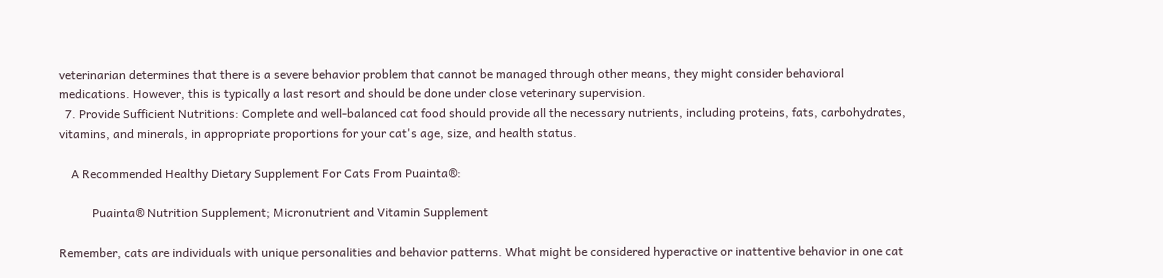veterinarian determines that there is a severe behavior problem that cannot be managed through other means, they might consider behavioral medications. However, this is typically a last resort and should be done under close veterinary supervision.
  7. Provide Sufficient Nutritions: Complete and well-balanced cat food should provide all the necessary nutrients, including proteins, fats, carbohydrates, vitamins, and minerals, in appropriate proportions for your cat's age, size, and health status.

    A Recommended Healthy Dietary Supplement For Cats From Puainta®:

           Puainta® Nutrition Supplement; Micronutrient and Vitamin Supplement

Remember, cats are individuals with unique personalities and behavior patterns. What might be considered hyperactive or inattentive behavior in one cat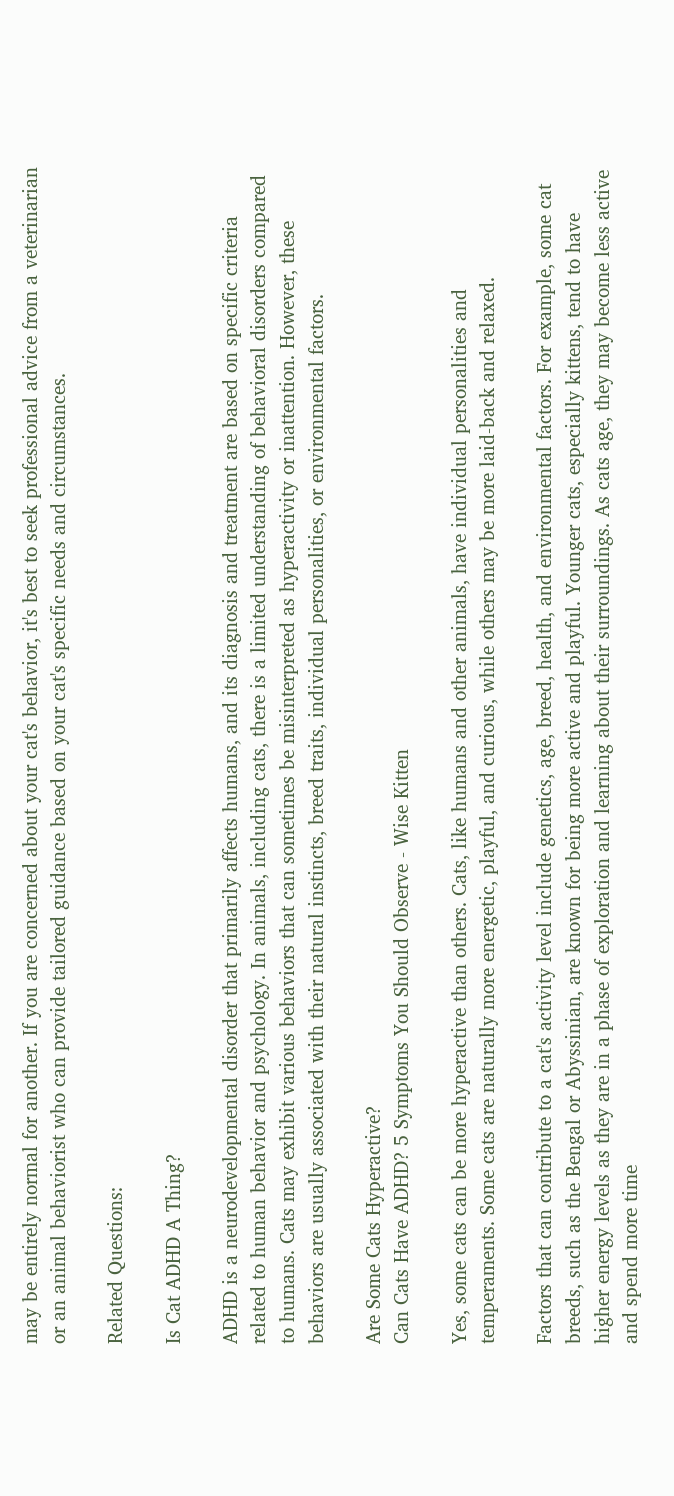may be entirely normal for another. If you are concerned about your cat's behavior, it's best to seek professional advice from a veterinarian or an animal behaviorist who can provide tailored guidance based on your cat's specific needs and circumstances.

Related Questions:

Is Cat ADHD A Thing?

ADHD is a neurodevelopmental disorder that primarily affects humans, and its diagnosis and treatment are based on specific criteria related to human behavior and psychology. In animals, including cats, there is a limited understanding of behavioral disorders compared to humans. Cats may exhibit various behaviors that can sometimes be misinterpreted as hyperactivity or inattention. However, these behaviors are usually associated with their natural instincts, breed traits, individual personalities, or environmental factors.

Are Some Cats Hyperactive?
Can Cats Have ADHD? 5 Symptoms You Should Observe - Wise Kitten

Yes, some cats can be more hyperactive than others. Cats, like humans and other animals, have individual personalities and temperaments. Some cats are naturally more energetic, playful, and curious, while others may be more laid-back and relaxed.

Factors that can contribute to a cat's activity level include genetics, age, breed, health, and environmental factors. For example, some cat breeds, such as the Bengal or Abyssinian, are known for being more active and playful. Younger cats, especially kittens, tend to have higher energy levels as they are in a phase of exploration and learning about their surroundings. As cats age, they may become less active and spend more time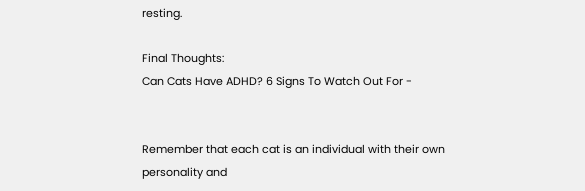resting.

Final Thoughts:
Can Cats Have ADHD? 6 Signs To Watch Out For -


Remember that each cat is an individual with their own personality and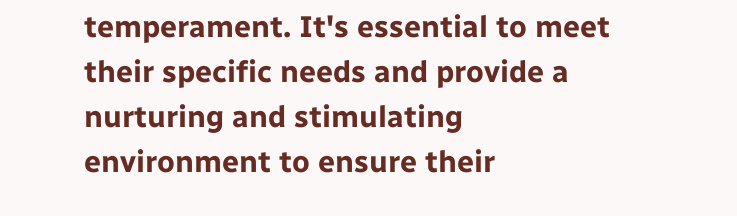temperament. It's essential to meet their specific needs and provide a nurturing and stimulating environment to ensure their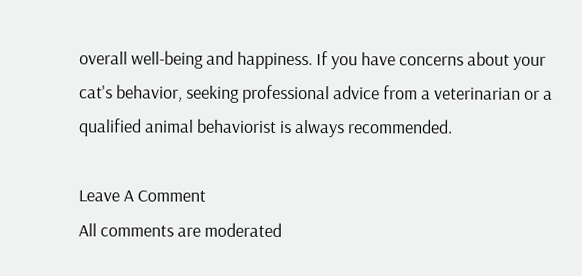overall well-being and happiness. If you have concerns about your cat's behavior, seeking professional advice from a veterinarian or a qualified animal behaviorist is always recommended.

Leave A Comment
All comments are moderated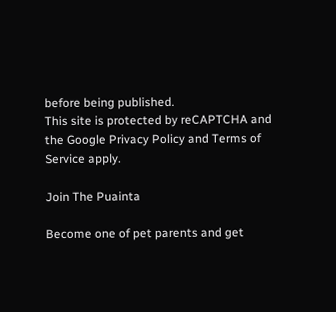before being published.
This site is protected by reCAPTCHA and the Google Privacy Policy and Terms of Service apply.

Join The Puainta

Become one of pet parents and get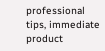professional tips, immediate product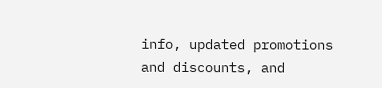info, updated promotions and discounts, and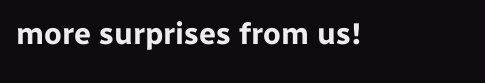more surprises from us!